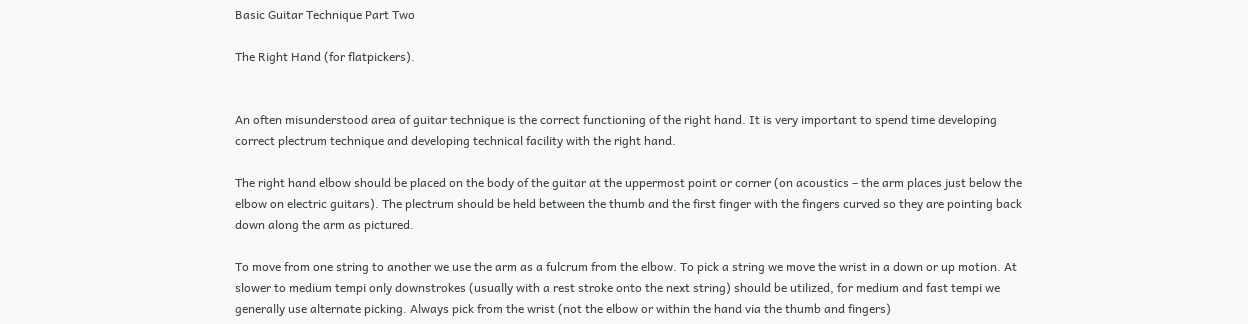Basic Guitar Technique Part Two

The Right Hand (for flatpickers).


An often misunderstood area of guitar technique is the correct functioning of the right hand. It is very important to spend time developing correct plectrum technique and developing technical facility with the right hand.

The right hand elbow should be placed on the body of the guitar at the uppermost point or corner (on acoustics – the arm places just below the elbow on electric guitars). The plectrum should be held between the thumb and the first finger with the fingers curved so they are pointing back down along the arm as pictured.

To move from one string to another we use the arm as a fulcrum from the elbow. To pick a string we move the wrist in a down or up motion. At slower to medium tempi only downstrokes (usually with a rest stroke onto the next string) should be utilized, for medium and fast tempi we generally use alternate picking. Always pick from the wrist (not the elbow or within the hand via the thumb and fingers)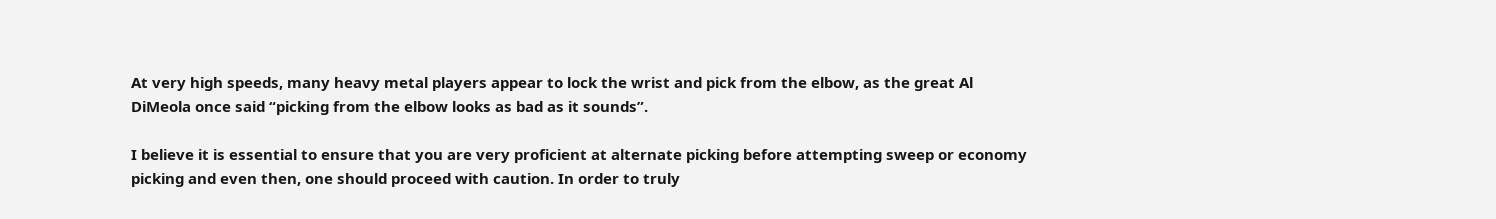At very high speeds, many heavy metal players appear to lock the wrist and pick from the elbow, as the great Al DiMeola once said “picking from the elbow looks as bad as it sounds”.

I believe it is essential to ensure that you are very proficient at alternate picking before attempting sweep or economy picking and even then, one should proceed with caution. In order to truly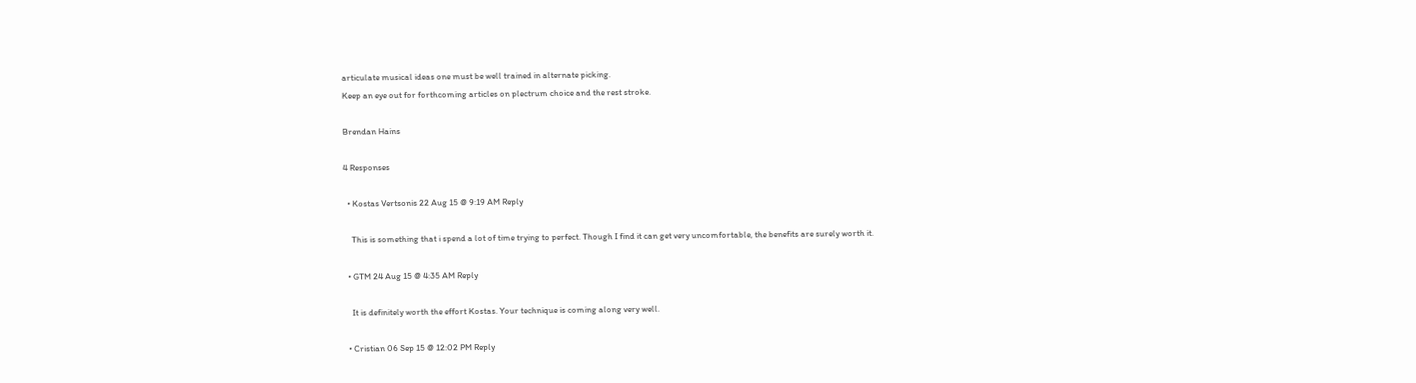articulate musical ideas one must be well trained in alternate picking.
Keep an eye out for forthcoming articles on plectrum choice and the rest stroke.

Brendan Hains

4 Responses

  • Kostas Vertsonis 22 Aug 15 @ 9:19 AM Reply

    This is something that i spend a lot of time trying to perfect. Though I find it can get very uncomfortable, the benefits are surely worth it.

  • GTM 24 Aug 15 @ 4:35 AM Reply

    It is definitely worth the effort Kostas. Your technique is coming along very well.

  • Cristian 06 Sep 15 @ 12:02 PM Reply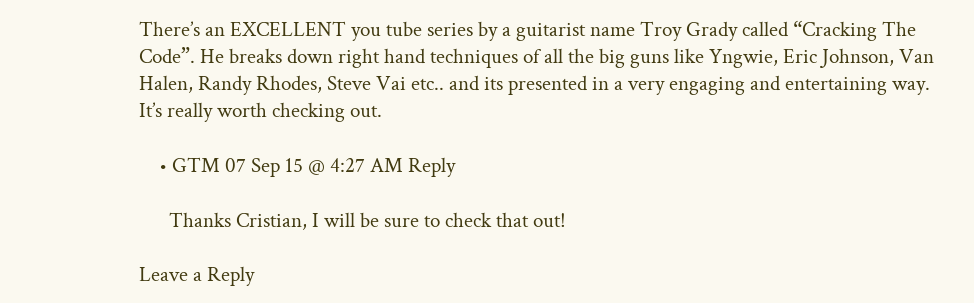There’s an EXCELLENT you tube series by a guitarist name Troy Grady called “Cracking The Code”. He breaks down right hand techniques of all the big guns like Yngwie, Eric Johnson, Van Halen, Randy Rhodes, Steve Vai etc.. and its presented in a very engaging and entertaining way. It’s really worth checking out.

    • GTM 07 Sep 15 @ 4:27 AM Reply

      Thanks Cristian, I will be sure to check that out!

Leave a Reply